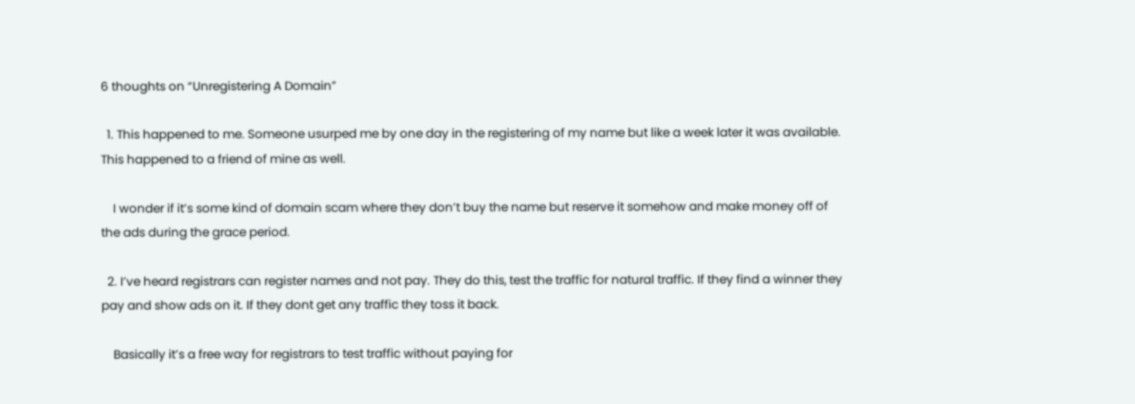6 thoughts on “Unregistering A Domain”

  1. This happened to me. Someone usurped me by one day in the registering of my name but like a week later it was available. This happened to a friend of mine as well.

    I wonder if it’s some kind of domain scam where they don’t buy the name but reserve it somehow and make money off of the ads during the grace period.

  2. I’ve heard registrars can register names and not pay. They do this, test the traffic for natural traffic. If they find a winner they pay and show ads on it. If they dont get any traffic they toss it back.

    Basically it’s a free way for registrars to test traffic without paying for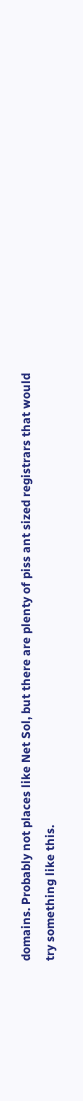domains. Probably not places like Net Sol, but there are plenty of piss ant sized registrars that would try something like this.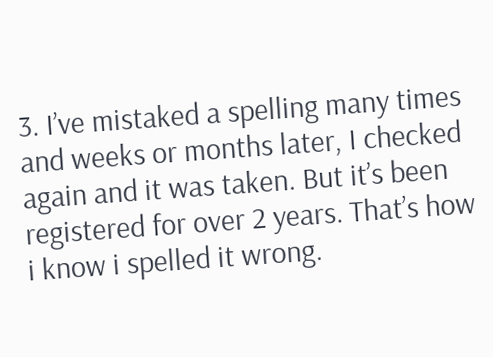3. I’ve mistaked a spelling many times and weeks or months later, I checked again and it was taken. But it’s been registered for over 2 years. That’s how i know i spelled it wrong.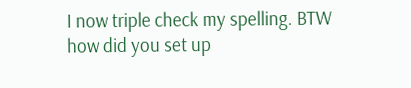I now triple check my spelling. BTW how did you set up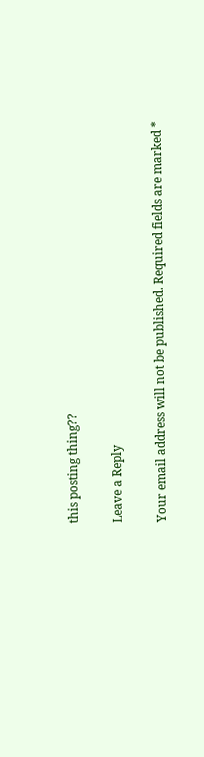this posting thing??

Leave a Reply

Your email address will not be published. Required fields are marked *